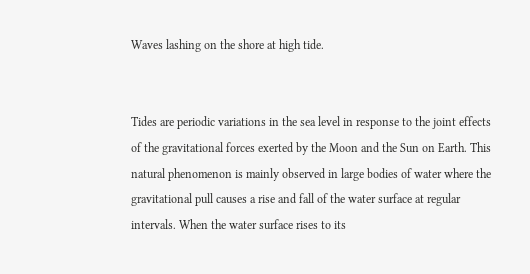Waves lashing on the shore at high tide.


Tides are periodic variations in the sea level in response to the joint effects of the gravitational forces exerted by the Moon and the Sun on Earth. This natural phenomenon is mainly observed in large bodies of water where the gravitational pull causes a rise and fall of the water surface at regular intervals. When the water surface rises to its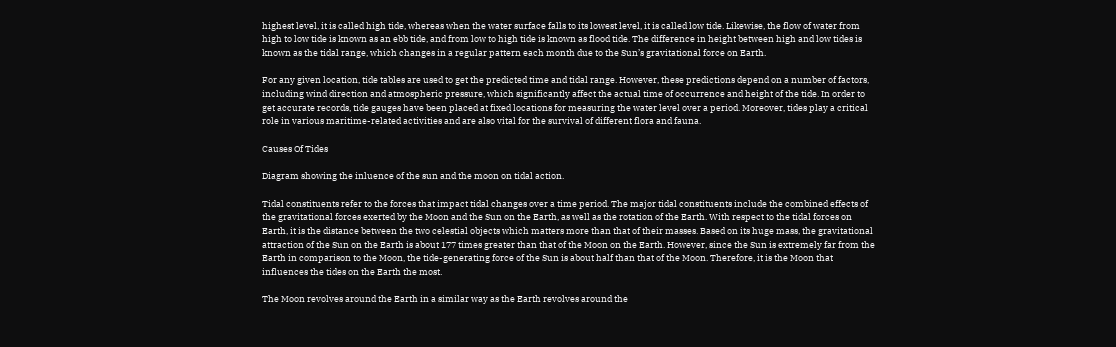highest level, it is called high tide, whereas when the water surface falls to its lowest level, it is called low tide. Likewise, the flow of water from high to low tide is known as an ebb tide, and from low to high tide is known as flood tide. The difference in height between high and low tides is known as the tidal range, which changes in a regular pattern each month due to the Sun’s gravitational force on Earth.

For any given location, tide tables are used to get the predicted time and tidal range. However, these predictions depend on a number of factors, including wind direction and atmospheric pressure, which significantly affect the actual time of occurrence and height of the tide. In order to get accurate records, tide gauges have been placed at fixed locations for measuring the water level over a period. Moreover, tides play a critical role in various maritime-related activities and are also vital for the survival of different flora and fauna.

Causes Of Tides

Diagram showing the inluence of the sun and the moon on tidal action.

Tidal constituents refer to the forces that impact tidal changes over a time period. The major tidal constituents include the combined effects of the gravitational forces exerted by the Moon and the Sun on the Earth, as well as the rotation of the Earth. With respect to the tidal forces on Earth, it is the distance between the two celestial objects which matters more than that of their masses. Based on its huge mass, the gravitational attraction of the Sun on the Earth is about 177 times greater than that of the Moon on the Earth. However, since the Sun is extremely far from the Earth in comparison to the Moon, the tide-generating force of the Sun is about half than that of the Moon. Therefore, it is the Moon that influences the tides on the Earth the most.

The Moon revolves around the Earth in a similar way as the Earth revolves around the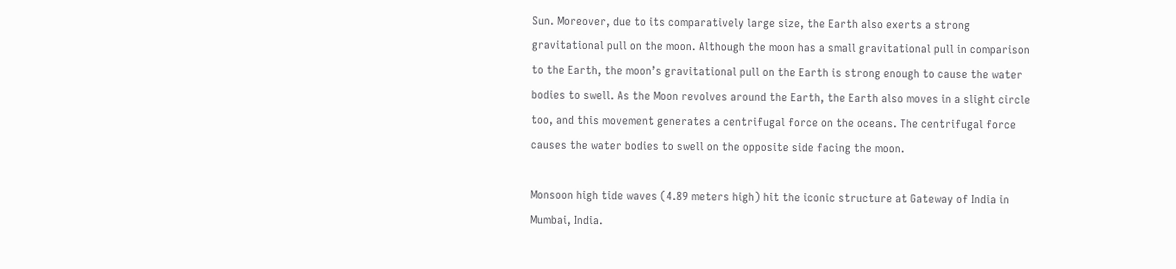Sun. Moreover, due to its comparatively large size, the Earth also exerts a strong gravitational pull on the moon. Although the moon has a small gravitational pull in comparison to the Earth, the moon’s gravitational pull on the Earth is strong enough to cause the water bodies to swell. As the Moon revolves around the Earth, the Earth also moves in a slight circle too, and this movement generates a centrifugal force on the oceans. The centrifugal force causes the water bodies to swell on the opposite side facing the moon.

Monsoon high tide waves (4.89 meters high) hit the iconic structure at Gateway of India in Mumbai, India.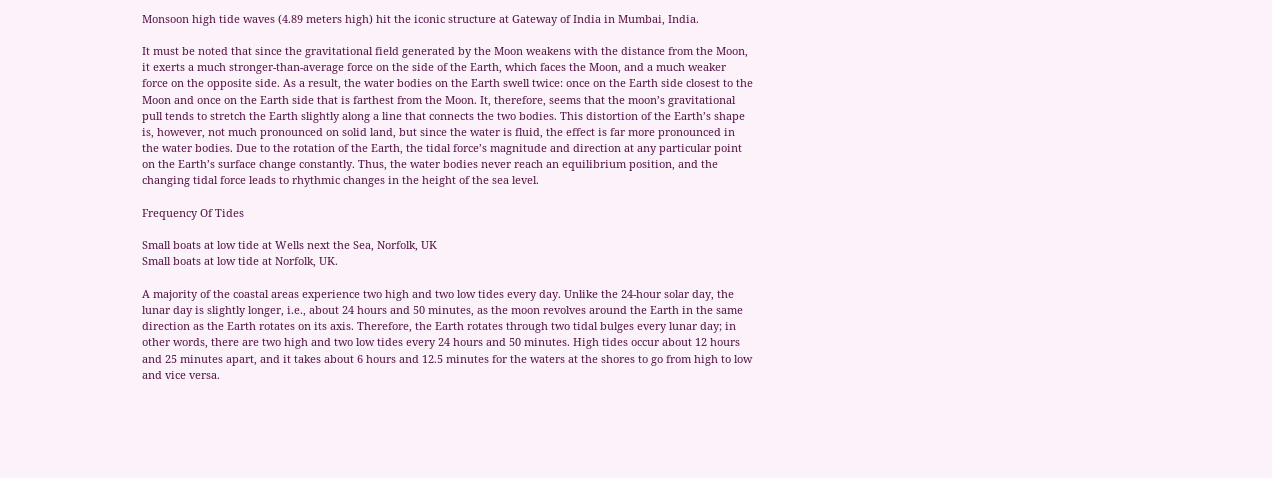Monsoon high tide waves (4.89 meters high) hit the iconic structure at Gateway of India in Mumbai, India.

It must be noted that since the gravitational field generated by the Moon weakens with the distance from the Moon, it exerts a much stronger-than-average force on the side of the Earth, which faces the Moon, and a much weaker force on the opposite side. As a result, the water bodies on the Earth swell twice: once on the Earth side closest to the Moon and once on the Earth side that is farthest from the Moon. It, therefore, seems that the moon’s gravitational pull tends to stretch the Earth slightly along a line that connects the two bodies. This distortion of the Earth’s shape is, however, not much pronounced on solid land, but since the water is fluid, the effect is far more pronounced in the water bodies. Due to the rotation of the Earth, the tidal force’s magnitude and direction at any particular point on the Earth’s surface change constantly. Thus, the water bodies never reach an equilibrium position, and the changing tidal force leads to rhythmic changes in the height of the sea level.

Frequency Of Tides

Small boats at low tide at Wells next the Sea, Norfolk, UK
Small boats at low tide at Norfolk, UK.

A majority of the coastal areas experience two high and two low tides every day. Unlike the 24-hour solar day, the lunar day is slightly longer, i.e., about 24 hours and 50 minutes, as the moon revolves around the Earth in the same direction as the Earth rotates on its axis. Therefore, the Earth rotates through two tidal bulges every lunar day; in other words, there are two high and two low tides every 24 hours and 50 minutes. High tides occur about 12 hours and 25 minutes apart, and it takes about 6 hours and 12.5 minutes for the waters at the shores to go from high to low and vice versa.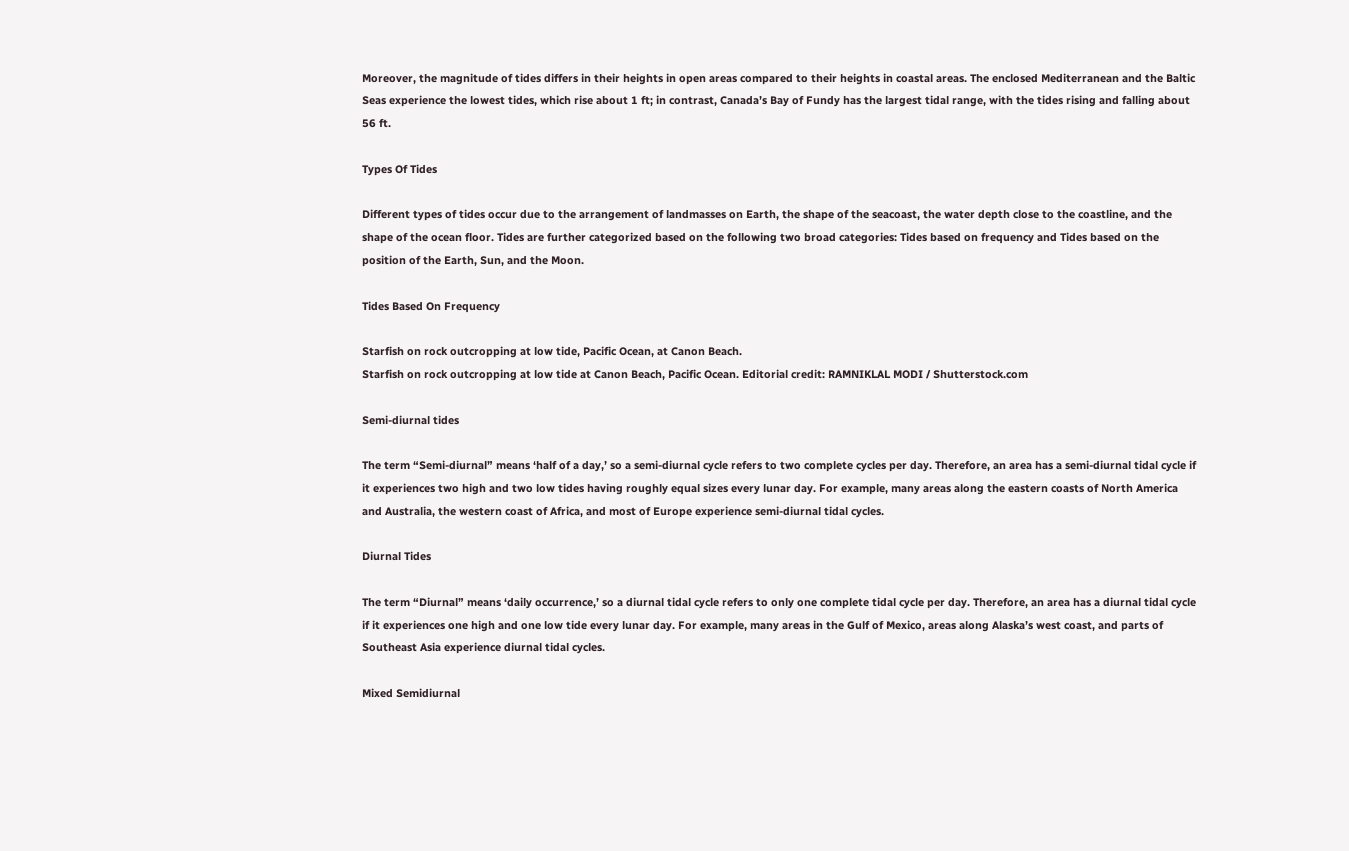Moreover, the magnitude of tides differs in their heights in open areas compared to their heights in coastal areas. The enclosed Mediterranean and the Baltic Seas experience the lowest tides, which rise about 1 ft; in contrast, Canada’s Bay of Fundy has the largest tidal range, with the tides rising and falling about 56 ft.

Types Of Tides

Different types of tides occur due to the arrangement of landmasses on Earth, the shape of the seacoast, the water depth close to the coastline, and the shape of the ocean floor. Tides are further categorized based on the following two broad categories: Tides based on frequency and Tides based on the position of the Earth, Sun, and the Moon.

Tides Based On Frequency

Starfish on rock outcropping at low tide, Pacific Ocean, at Canon Beach.
Starfish on rock outcropping at low tide at Canon Beach, Pacific Ocean. Editorial credit: RAMNIKLAL MODI / Shutterstock.com

Semi-diurnal tides

The term “Semi-diurnal” means ‘half of a day,’ so a semi-diurnal cycle refers to two complete cycles per day. Therefore, an area has a semi-diurnal tidal cycle if it experiences two high and two low tides having roughly equal sizes every lunar day. For example, many areas along the eastern coasts of North America and Australia, the western coast of Africa, and most of Europe experience semi-diurnal tidal cycles.

Diurnal Tides

The term “Diurnal” means ‘daily occurrence,’ so a diurnal tidal cycle refers to only one complete tidal cycle per day. Therefore, an area has a diurnal tidal cycle if it experiences one high and one low tide every lunar day. For example, many areas in the Gulf of Mexico, areas along Alaska’s west coast, and parts of Southeast Asia experience diurnal tidal cycles.

Mixed Semidiurnal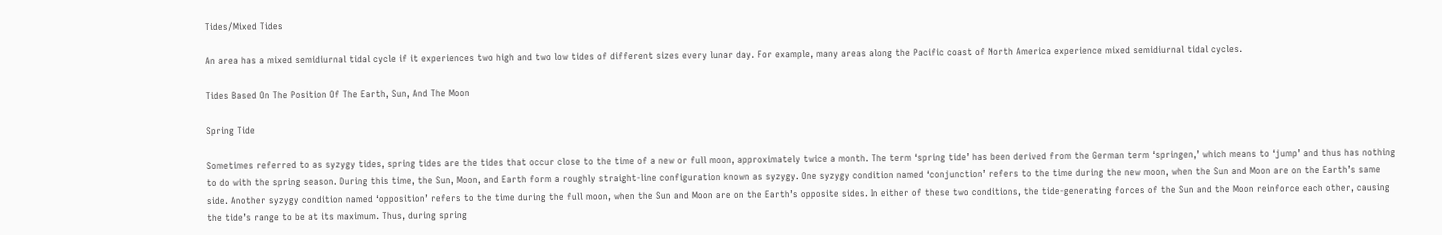Tides/Mixed Tides

An area has a mixed semidiurnal tidal cycle if it experiences two high and two low tides of different sizes every lunar day. For example, many areas along the Pacific coast of North America experience mixed semidiurnal tidal cycles.

Tides Based On The Position Of The Earth, Sun, And The Moon

Spring Tide

Sometimes referred to as syzygy tides, spring tides are the tides that occur close to the time of a new or full moon, approximately twice a month. The term ‘spring tide’ has been derived from the German term ‘springen,’ which means to ‘jump’ and thus has nothing to do with the spring season. During this time, the Sun, Moon, and Earth form a roughly straight-line configuration known as syzygy. One syzygy condition named ‘conjunction’ refers to the time during the new moon, when the Sun and Moon are on the Earth’s same side. Another syzygy condition named ‘opposition’ refers to the time during the full moon, when the Sun and Moon are on the Earth’s opposite sides. In either of these two conditions, the tide-generating forces of the Sun and the Moon reinforce each other, causing the tide’s range to be at its maximum. Thus, during spring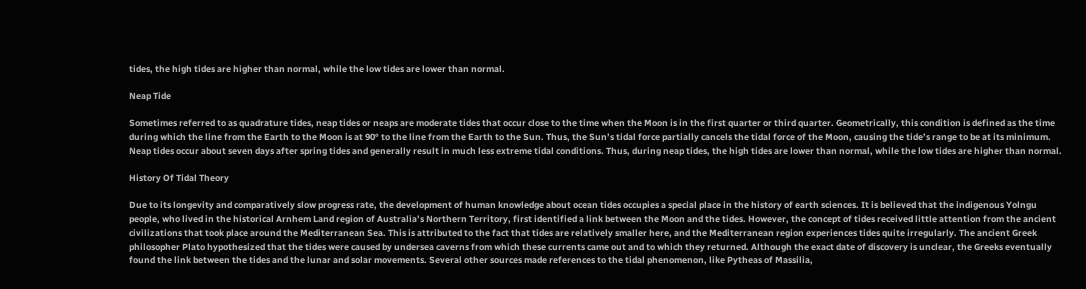tides, the high tides are higher than normal, while the low tides are lower than normal.

Neap Tide

Sometimes referred to as quadrature tides, neap tides or neaps are moderate tides that occur close to the time when the Moon is in the first quarter or third quarter. Geometrically, this condition is defined as the time during which the line from the Earth to the Moon is at 90° to the line from the Earth to the Sun. Thus, the Sun’s tidal force partially cancels the tidal force of the Moon, causing the tide’s range to be at its minimum. Neap tides occur about seven days after spring tides and generally result in much less extreme tidal conditions. Thus, during neap tides, the high tides are lower than normal, while the low tides are higher than normal.

History Of Tidal Theory

Due to its longevity and comparatively slow progress rate, the development of human knowledge about ocean tides occupies a special place in the history of earth sciences. It is believed that the indigenous Yolngu people, who lived in the historical Arnhem Land region of Australia’s Northern Territory, first identified a link between the Moon and the tides. However, the concept of tides received little attention from the ancient civilizations that took place around the Mediterranean Sea. This is attributed to the fact that tides are relatively smaller here, and the Mediterranean region experiences tides quite irregularly. The ancient Greek philosopher Plato hypothesized that the tides were caused by undersea caverns from which these currents came out and to which they returned. Although the exact date of discovery is unclear, the Greeks eventually found the link between the tides and the lunar and solar movements. Several other sources made references to the tidal phenomenon, like Pytheas of Massilia,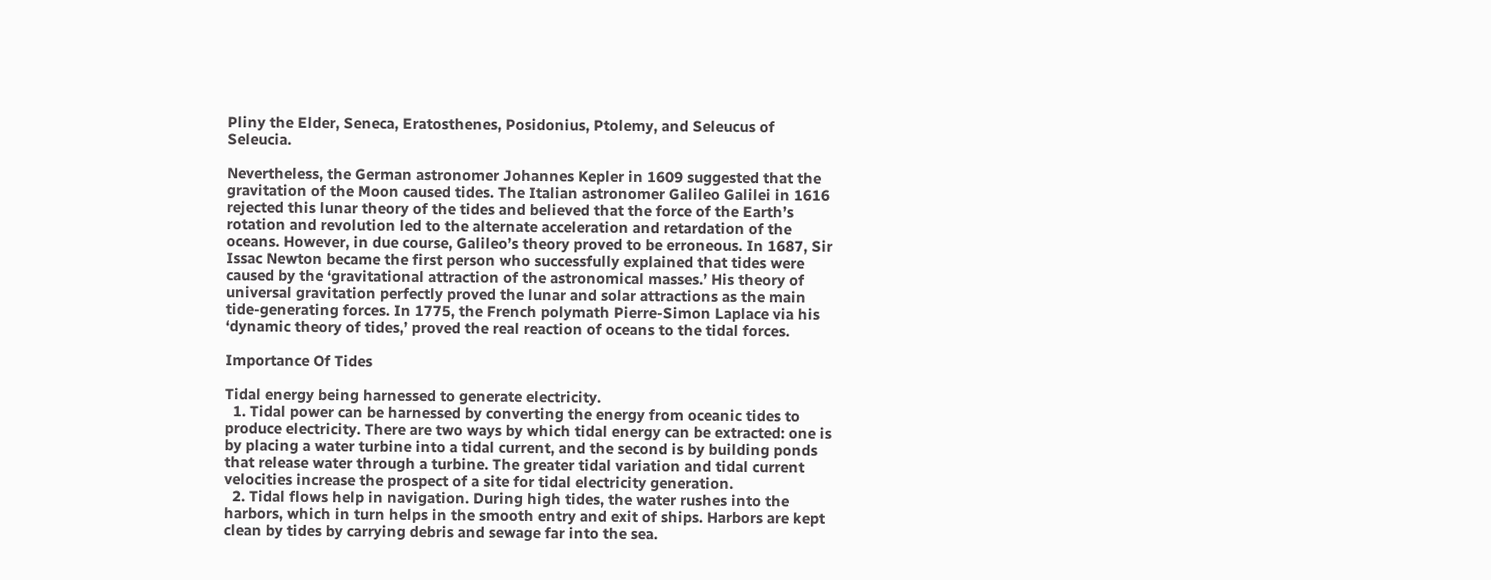Pliny the Elder, Seneca, Eratosthenes, Posidonius, Ptolemy, and Seleucus of Seleucia.

Nevertheless, the German astronomer Johannes Kepler in 1609 suggested that the gravitation of the Moon caused tides. The Italian astronomer Galileo Galilei in 1616 rejected this lunar theory of the tides and believed that the force of the Earth’s rotation and revolution led to the alternate acceleration and retardation of the oceans. However, in due course, Galileo’s theory proved to be erroneous. In 1687, Sir Issac Newton became the first person who successfully explained that tides were caused by the ‘gravitational attraction of the astronomical masses.’ His theory of universal gravitation perfectly proved the lunar and solar attractions as the main tide-generating forces. In 1775, the French polymath Pierre-Simon Laplace via his ‘dynamic theory of tides,’ proved the real reaction of oceans to the tidal forces.

Importance Of Tides

Tidal energy being harnessed to generate electricity.
  1. Tidal power can be harnessed by converting the energy from oceanic tides to produce electricity. There are two ways by which tidal energy can be extracted: one is by placing a water turbine into a tidal current, and the second is by building ponds that release water through a turbine. The greater tidal variation and tidal current velocities increase the prospect of a site for tidal electricity generation.
  2. Tidal flows help in navigation. During high tides, the water rushes into the harbors, which in turn helps in the smooth entry and exit of ships. Harbors are kept clean by tides by carrying debris and sewage far into the sea.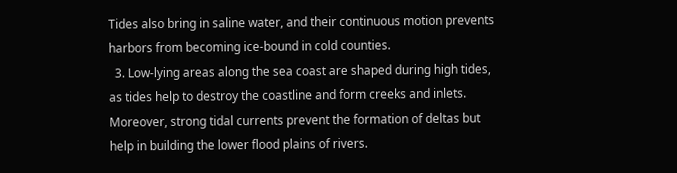Tides also bring in saline water, and their continuous motion prevents harbors from becoming ice-bound in cold counties.
  3. Low-lying areas along the sea coast are shaped during high tides, as tides help to destroy the coastline and form creeks and inlets. Moreover, strong tidal currents prevent the formation of deltas but help in building the lower flood plains of rivers.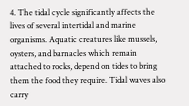4. The tidal cycle significantly affects the lives of several intertidal and marine organisms. Aquatic creatures like mussels, oysters, and barnacles which remain attached to rocks, depend on tides to bring them the food they require. Tidal waves also carry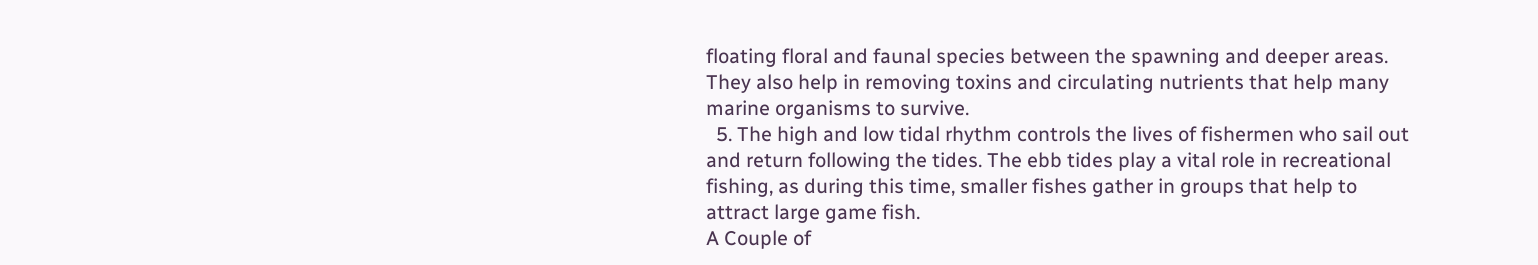floating floral and faunal species between the spawning and deeper areas. They also help in removing toxins and circulating nutrients that help many marine organisms to survive.
  5. The high and low tidal rhythm controls the lives of fishermen who sail out and return following the tides. The ebb tides play a vital role in recreational fishing, as during this time, smaller fishes gather in groups that help to attract large game fish.
A Couple of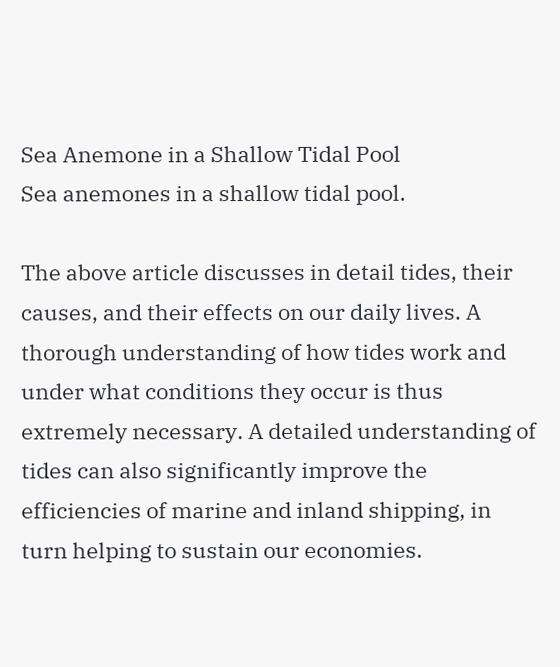Sea Anemone in a Shallow Tidal Pool
Sea anemones in a shallow tidal pool.

The above article discusses in detail tides, their causes, and their effects on our daily lives. A thorough understanding of how tides work and under what conditions they occur is thus extremely necessary. A detailed understanding of tides can also significantly improve the efficiencies of marine and inland shipping, in turn helping to sustain our economies.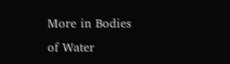More in Bodies of Water